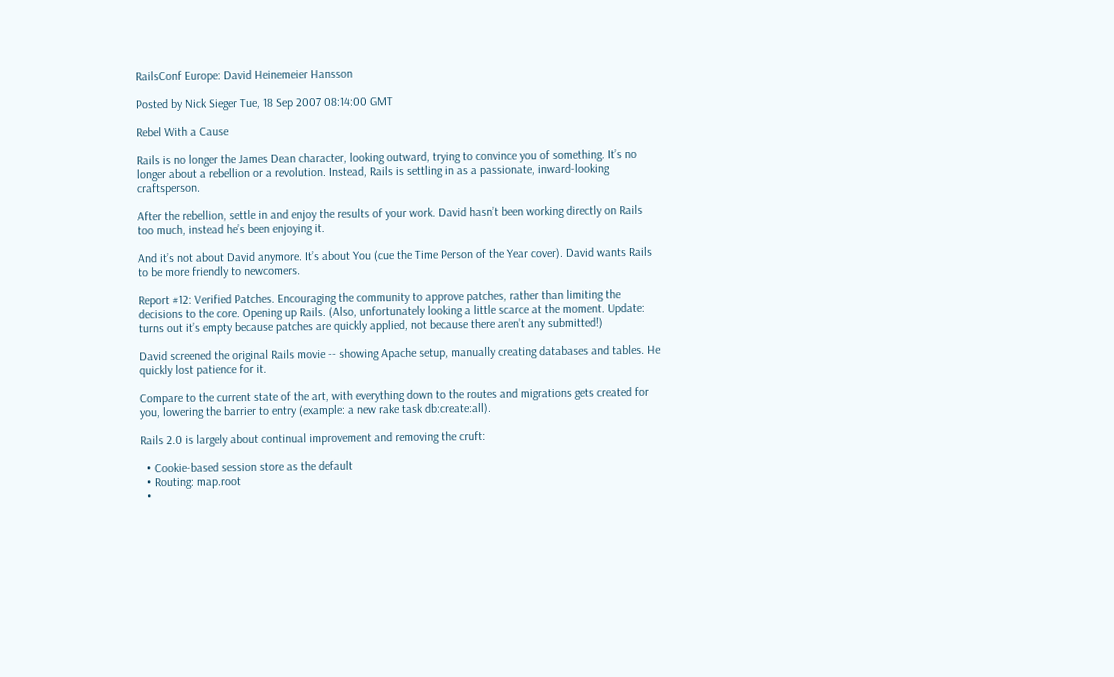RailsConf Europe: David Heinemeier Hansson

Posted by Nick Sieger Tue, 18 Sep 2007 08:14:00 GMT

Rebel With a Cause

Rails is no longer the James Dean character, looking outward, trying to convince you of something. It’s no longer about a rebellion or a revolution. Instead, Rails is settling in as a passionate, inward-looking craftsperson.

After the rebellion, settle in and enjoy the results of your work. David hasn’t been working directly on Rails too much, instead he’s been enjoying it.

And it’s not about David anymore. It’s about You (cue the Time Person of the Year cover). David wants Rails to be more friendly to newcomers.

Report #12: Verified Patches. Encouraging the community to approve patches, rather than limiting the decisions to the core. Opening up Rails. (Also, unfortunately looking a little scarce at the moment. Update: turns out it’s empty because patches are quickly applied, not because there aren’t any submitted!)

David screened the original Rails movie -- showing Apache setup, manually creating databases and tables. He quickly lost patience for it.

Compare to the current state of the art, with everything down to the routes and migrations gets created for you, lowering the barrier to entry (example: a new rake task db:create:all).

Rails 2.0 is largely about continual improvement and removing the cruft:

  • Cookie-based session store as the default
  • Routing: map.root
  •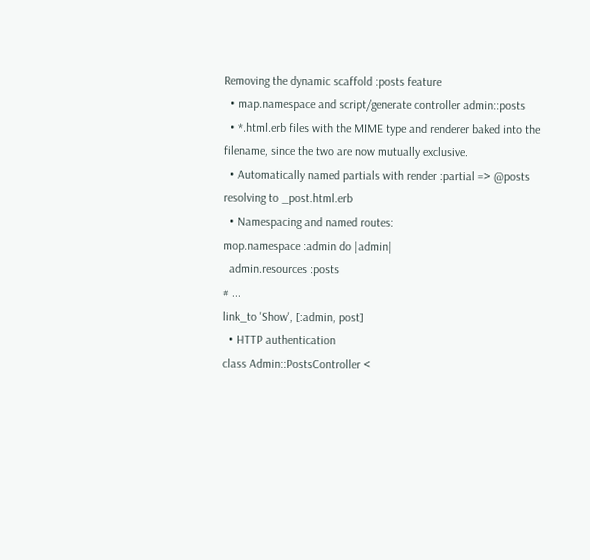Removing the dynamic scaffold :posts feature
  • map.namespace and script/generate controller admin::posts
  • *.html.erb files with the MIME type and renderer baked into the filename, since the two are now mutually exclusive.
  • Automatically named partials with render :partial => @posts resolving to _post.html.erb
  • Namespacing and named routes:
mop.namespace :admin do |admin|
  admin.resources :posts
# ...
link_to 'Show', [:admin, post]
  • HTTP authentication
class Admin::PostsController <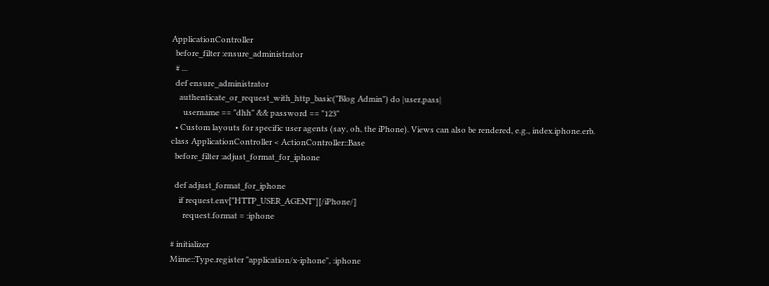ApplicationController
  before_filter :ensure_administrator
  # ...
  def ensure_administrator
    authenticate_or_request_with_http_basic("Blog Admin") do |user,pass|
      username == "dhh" && password == "123"
  • Custom layouts for specific user agents (say, oh, the iPhone). Views can also be rendered, e.g., index.iphone.erb.
class ApplicationController < ActionController::Base
  before_filter :adjust_format_for_iphone

  def adjust_format_for_iphone
    if request.env["HTTP_USER_AGENT"][/iPhone/]
      request.format = :iphone

# initializer
Mime::Type.register "application/x-iphone", :iphone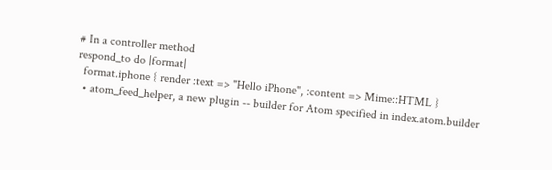# In a controller method
respond_to do |format|
  format.iphone { render :text => "Hello iPhone", :content => Mime::HTML }
  • atom_feed_helper, a new plugin -- builder for Atom specified in index.atom.builder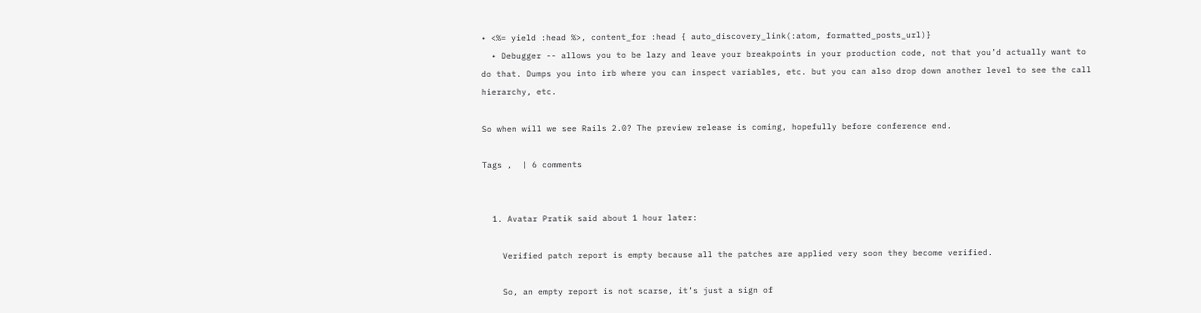• <%= yield :head %>, content_for :head { auto_discovery_link(:atom, formatted_posts_url)}
  • Debugger -- allows you to be lazy and leave your breakpoints in your production code, not that you’d actually want to do that. Dumps you into irb where you can inspect variables, etc. but you can also drop down another level to see the call hierarchy, etc.

So when will we see Rails 2.0? The preview release is coming, hopefully before conference end.

Tags ,  | 6 comments


  1. Avatar Pratik said about 1 hour later:

    Verified patch report is empty because all the patches are applied very soon they become verified.

    So, an empty report is not scarse, it’s just a sign of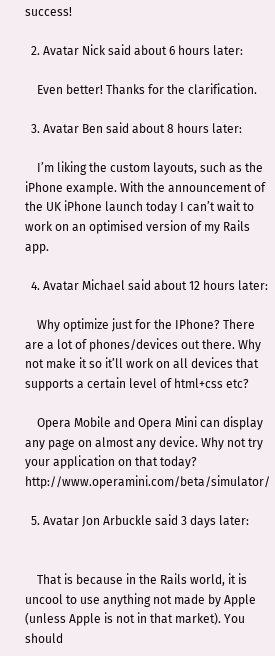success!

  2. Avatar Nick said about 6 hours later:

    Even better! Thanks for the clarification.

  3. Avatar Ben said about 8 hours later:

    I’m liking the custom layouts, such as the iPhone example. With the announcement of the UK iPhone launch today I can’t wait to work on an optimised version of my Rails app.

  4. Avatar Michael said about 12 hours later:

    Why optimize just for the IPhone? There are a lot of phones/devices out there. Why not make it so it’ll work on all devices that supports a certain level of html+css etc?

    Opera Mobile and Opera Mini can display any page on almost any device. Why not try your application on that today? http://www.operamini.com/beta/simulator/

  5. Avatar Jon Arbuckle said 3 days later:


    That is because in the Rails world, it is uncool to use anything not made by Apple (unless Apple is not in that market). You should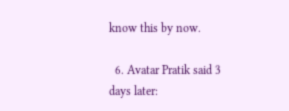know this by now.

  6. Avatar Pratik said 3 days later: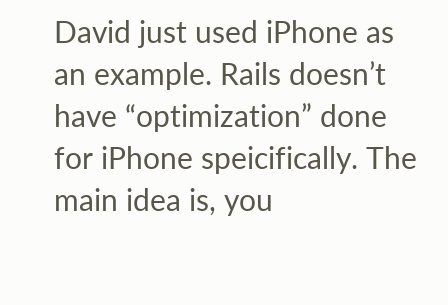David just used iPhone as an example. Rails doesn’t have “optimization” done for iPhone speicifically. The main idea is, you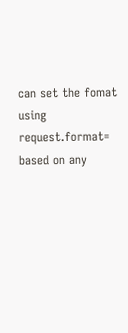can set the fomat using request.format= based on any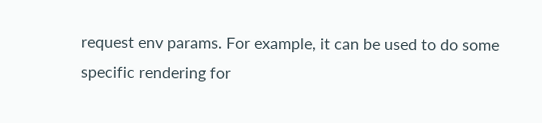request env params. For example, it can be used to do some specific rendering for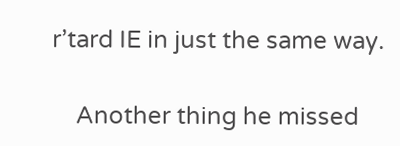r’tard IE in just the same way.

    Another thing he missed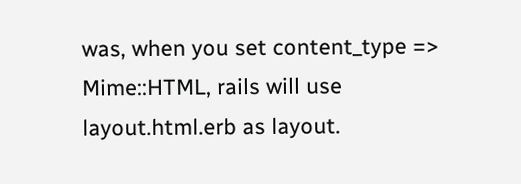was, when you set content_type => Mime::HTML, rails will use layout.html.erb as layout.